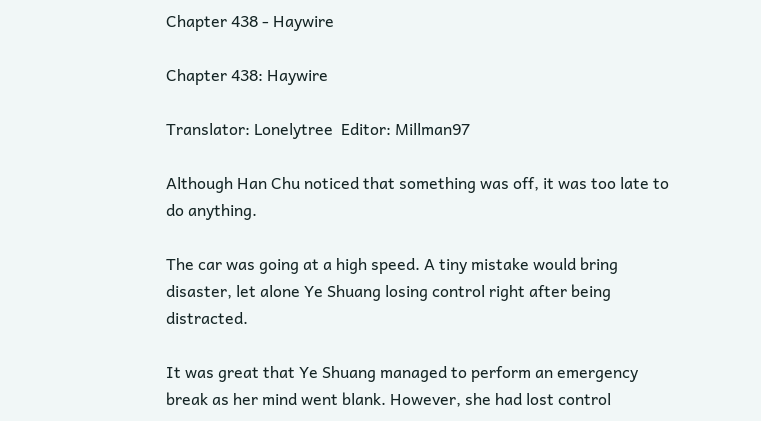Chapter 438 - Haywire

Chapter 438: Haywire

Translator: Lonelytree  Editor: Millman97

Although Han Chu noticed that something was off, it was too late to do anything.

The car was going at a high speed. A tiny mistake would bring disaster, let alone Ye Shuang losing control right after being distracted.

It was great that Ye Shuang managed to perform an emergency break as her mind went blank. However, she had lost control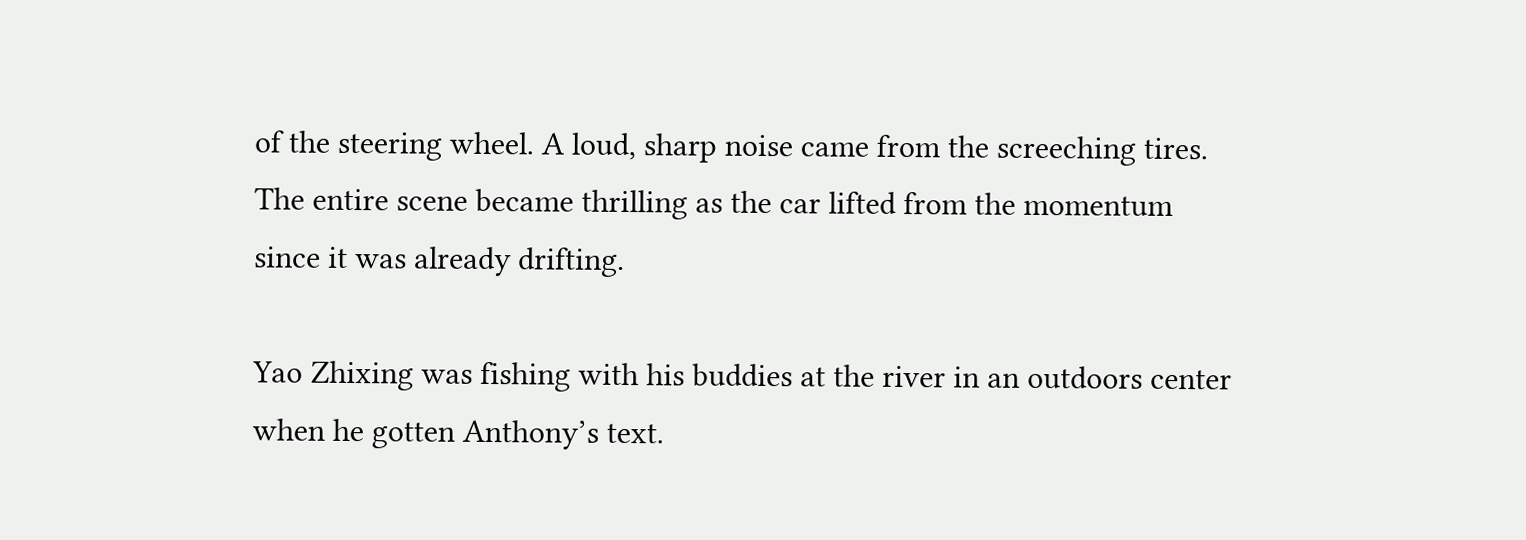of the steering wheel. A loud, sharp noise came from the screeching tires. The entire scene became thrilling as the car lifted from the momentum since it was already drifting.

Yao Zhixing was fishing with his buddies at the river in an outdoors center when he gotten Anthony’s text.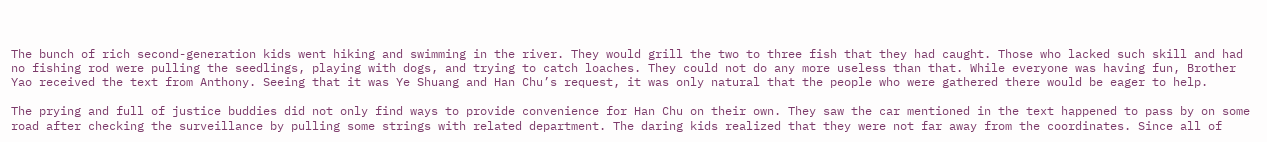The bunch of rich second-generation kids went hiking and swimming in the river. They would grill the two to three fish that they had caught. Those who lacked such skill and had no fishing rod were pulling the seedlings, playing with dogs, and trying to catch loaches. They could not do any more useless than that. While everyone was having fun, Brother Yao received the text from Anthony. Seeing that it was Ye Shuang and Han Chu’s request, it was only natural that the people who were gathered there would be eager to help.

The prying and full of justice buddies did not only find ways to provide convenience for Han Chu on their own. They saw the car mentioned in the text happened to pass by on some road after checking the surveillance by pulling some strings with related department. The daring kids realized that they were not far away from the coordinates. Since all of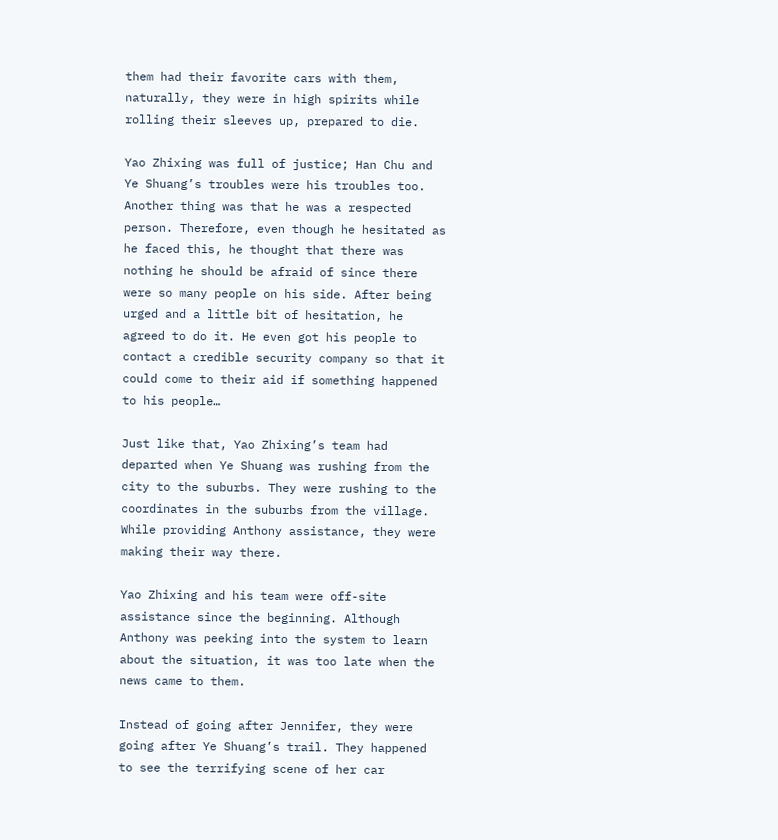them had their favorite cars with them, naturally, they were in high spirits while rolling their sleeves up, prepared to die.

Yao Zhixing was full of justice; Han Chu and Ye Shuang’s troubles were his troubles too. Another thing was that he was a respected person. Therefore, even though he hesitated as he faced this, he thought that there was nothing he should be afraid of since there were so many people on his side. After being urged and a little bit of hesitation, he agreed to do it. He even got his people to contact a credible security company so that it could come to their aid if something happened to his people…

Just like that, Yao Zhixing’s team had departed when Ye Shuang was rushing from the city to the suburbs. They were rushing to the coordinates in the suburbs from the village. While providing Anthony assistance, they were making their way there.

Yao Zhixing and his team were off-site assistance since the beginning. Although Anthony was peeking into the system to learn about the situation, it was too late when the news came to them.

Instead of going after Jennifer, they were going after Ye Shuang’s trail. They happened to see the terrifying scene of her car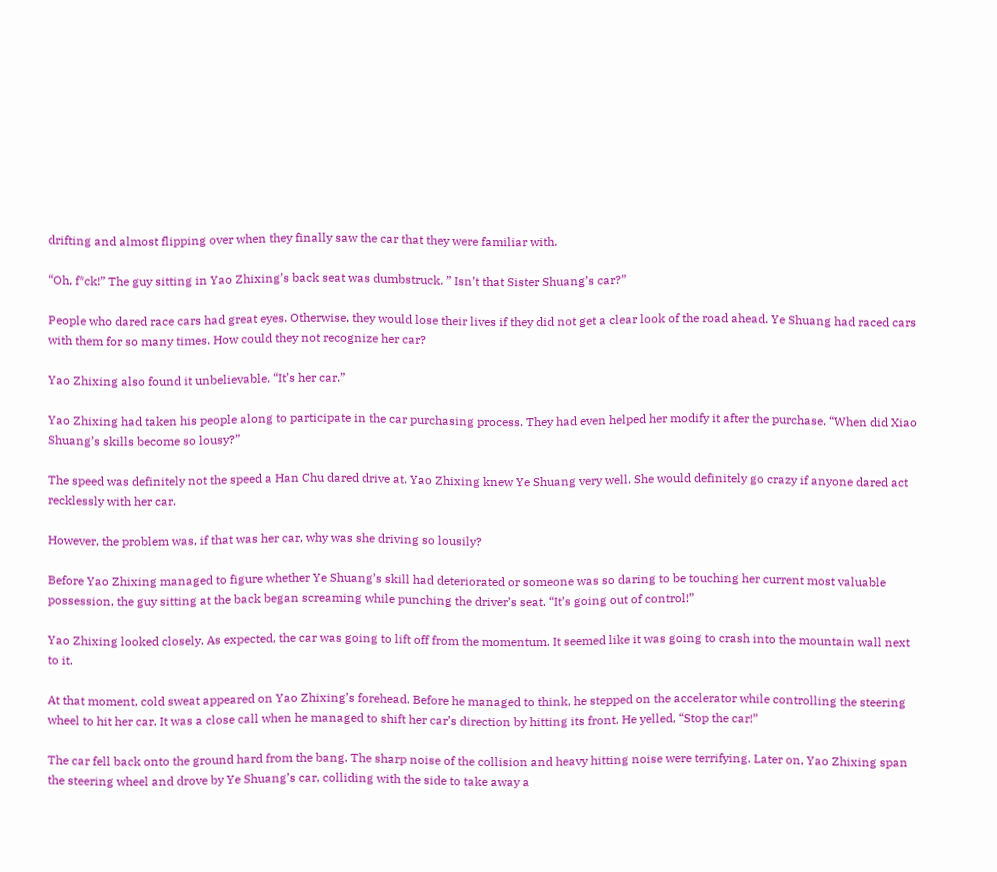drifting and almost flipping over when they finally saw the car that they were familiar with.

“Oh, f*ck!” The guy sitting in Yao Zhixing’s back seat was dumbstruck. ” Isn’t that Sister Shuang’s car?”

People who dared race cars had great eyes. Otherwise, they would lose their lives if they did not get a clear look of the road ahead. Ye Shuang had raced cars with them for so many times. How could they not recognize her car?

Yao Zhixing also found it unbelievable. “It’s her car.”

Yao Zhixing had taken his people along to participate in the car purchasing process. They had even helped her modify it after the purchase. “When did Xiao Shuang’s skills become so lousy?”

The speed was definitely not the speed a Han Chu dared drive at. Yao Zhixing knew Ye Shuang very well. She would definitely go crazy if anyone dared act recklessly with her car.

However, the problem was, if that was her car, why was she driving so lousily?

Before Yao Zhixing managed to figure whether Ye Shuang’s skill had deteriorated or someone was so daring to be touching her current most valuable possession, the guy sitting at the back began screaming while punching the driver’s seat. “It’s going out of control!”

Yao Zhixing looked closely. As expected, the car was going to lift off from the momentum. It seemed like it was going to crash into the mountain wall next to it.

At that moment, cold sweat appeared on Yao Zhixing’s forehead. Before he managed to think, he stepped on the accelerator while controlling the steering wheel to hit her car. It was a close call when he managed to shift her car’s direction by hitting its front. He yelled, “Stop the car!”

The car fell back onto the ground hard from the bang. The sharp noise of the collision and heavy hitting noise were terrifying. Later on, Yao Zhixing span the steering wheel and drove by Ye Shuang’s car, colliding with the side to take away a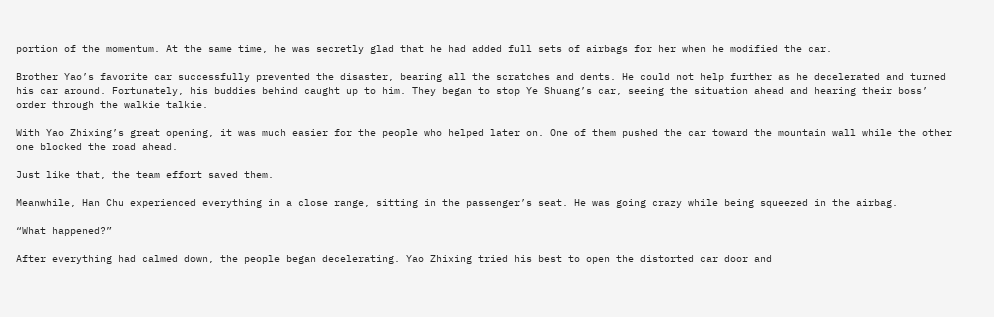portion of the momentum. At the same time, he was secretly glad that he had added full sets of airbags for her when he modified the car.

Brother Yao’s favorite car successfully prevented the disaster, bearing all the scratches and dents. He could not help further as he decelerated and turned his car around. Fortunately, his buddies behind caught up to him. They began to stop Ye Shuang’s car, seeing the situation ahead and hearing their boss’ order through the walkie talkie.

With Yao Zhixing’s great opening, it was much easier for the people who helped later on. One of them pushed the car toward the mountain wall while the other one blocked the road ahead.

Just like that, the team effort saved them.

Meanwhile, Han Chu experienced everything in a close range, sitting in the passenger’s seat. He was going crazy while being squeezed in the airbag.

“What happened?”

After everything had calmed down, the people began decelerating. Yao Zhixing tried his best to open the distorted car door and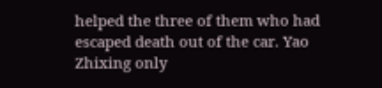helped the three of them who had escaped death out of the car. Yao Zhixing only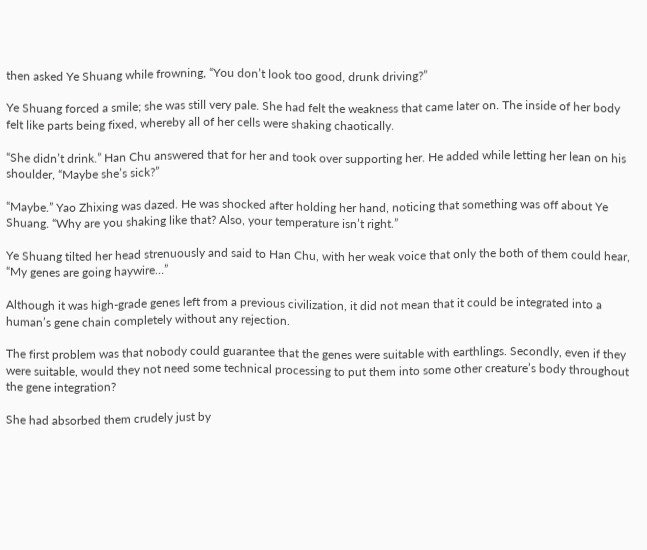then asked Ye Shuang while frowning, “You don’t look too good, drunk driving?”

Ye Shuang forced a smile; she was still very pale. She had felt the weakness that came later on. The inside of her body felt like parts being fixed, whereby all of her cells were shaking chaotically.

“She didn’t drink.” Han Chu answered that for her and took over supporting her. He added while letting her lean on his shoulder, “Maybe she’s sick?”

“Maybe.” Yao Zhixing was dazed. He was shocked after holding her hand, noticing that something was off about Ye Shuang. “Why are you shaking like that? Also, your temperature isn’t right.”

Ye Shuang tilted her head strenuously and said to Han Chu, with her weak voice that only the both of them could hear, “My genes are going haywire…”

Although it was high-grade genes left from a previous civilization, it did not mean that it could be integrated into a human’s gene chain completely without any rejection.

The first problem was that nobody could guarantee that the genes were suitable with earthlings. Secondly, even if they were suitable, would they not need some technical processing to put them into some other creature’s body throughout the gene integration?

She had absorbed them crudely just by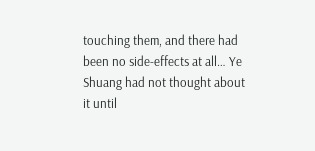touching them, and there had been no side-effects at all… Ye Shuang had not thought about it until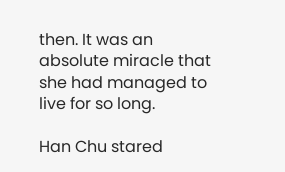then. It was an absolute miracle that she had managed to live for so long.

Han Chu stared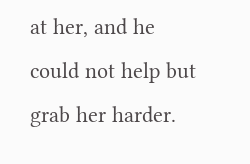at her, and he could not help but grab her harder.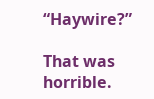“Haywire?”

That was horrible.